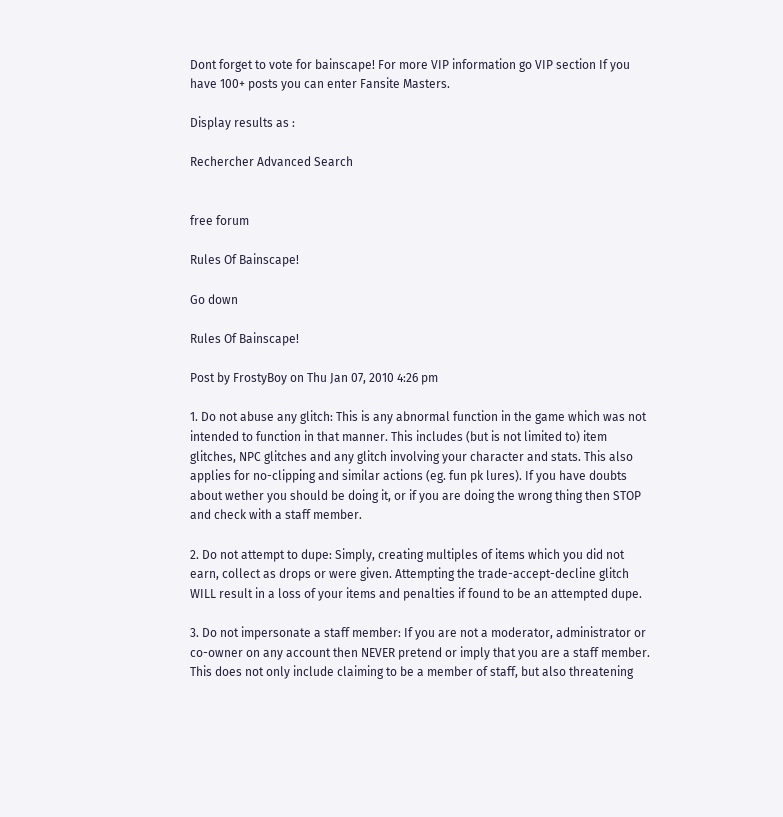Dont forget to vote for bainscape! For more VIP information go VIP section If you have 100+ posts you can enter Fansite Masters.

Display results as :

Rechercher Advanced Search


free forum

Rules Of Bainscape!

Go down

Rules Of Bainscape!

Post by FrostyBoy on Thu Jan 07, 2010 4:26 pm

1. Do not abuse any glitch: This is any abnormal function in the game which was not intended to function in that manner. This includes (but is not limited to) item glitches, NPC glitches and any glitch involving your character and stats. This also applies for no-clipping and similar actions (eg. fun pk lures). If you have doubts about wether you should be doing it, or if you are doing the wrong thing then STOP and check with a staff member.

2. Do not attempt to dupe: Simply, creating multiples of items which you did not earn, collect as drops or were given. Attempting the trade-accept-decline glitch WILL result in a loss of your items and penalties if found to be an attempted dupe.

3. Do not impersonate a staff member: If you are not a moderator, administrator or co-owner on any account then NEVER pretend or imply that you are a staff member. This does not only include claiming to be a member of staff, but also threatening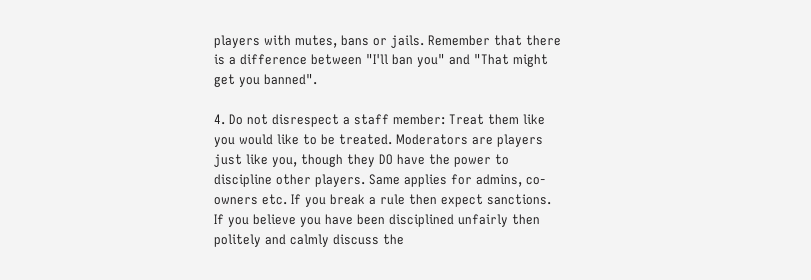players with mutes, bans or jails. Remember that there is a difference between "I'll ban you" and "That might get you banned".

4. Do not disrespect a staff member: Treat them like you would like to be treated. Moderators are players just like you, though they DO have the power to discipline other players. Same applies for admins, co-owners etc. If you break a rule then expect sanctions. If you believe you have been disciplined unfairly then politely and calmly discuss the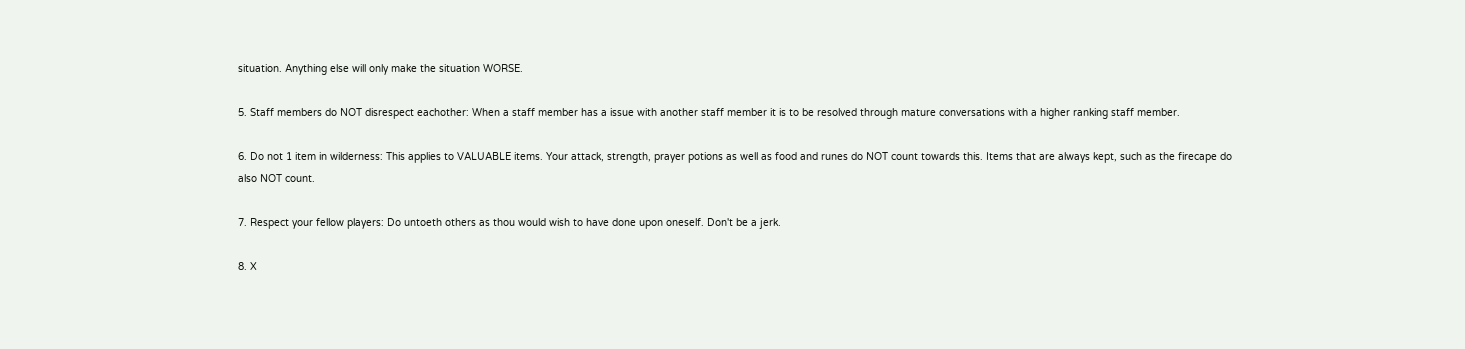situation. Anything else will only make the situation WORSE.

5. Staff members do NOT disrespect eachother: When a staff member has a issue with another staff member it is to be resolved through mature conversations with a higher ranking staff member.

6. Do not 1 item in wilderness: This applies to VALUABLE items. Your attack, strength, prayer potions as well as food and runes do NOT count towards this. Items that are always kept, such as the firecape do also NOT count.

7. Respect your fellow players: Do untoeth others as thou would wish to have done upon oneself. Don't be a jerk.

8. X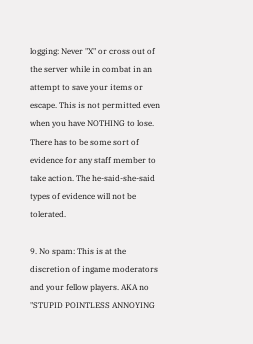logging: Never "X" or cross out of the server while in combat in an attempt to save your items or escape. This is not permitted even when you have NOTHING to lose. There has to be some sort of evidence for any staff member to take action. The he-said-she-said types of evidence will not be tolerated.

9. No spam: This is at the discretion of ingame moderators and your fellow players. AKA no "STUPID POINTLESS ANNOYING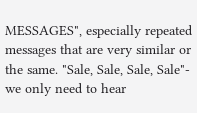MESSAGES", especially repeated messages that are very similar or the same. "Sale, Sale, Sale, Sale"- we only need to hear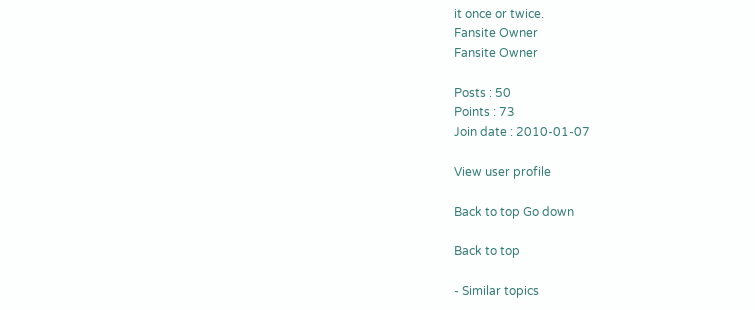it once or twice.
Fansite Owner
Fansite Owner

Posts : 50
Points : 73
Join date : 2010-01-07

View user profile

Back to top Go down

Back to top

- Similar topics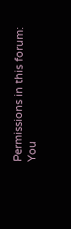Permissions in this forum:
You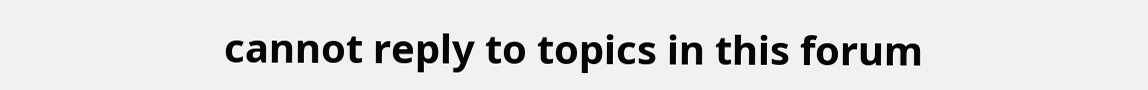cannot reply to topics in this forum